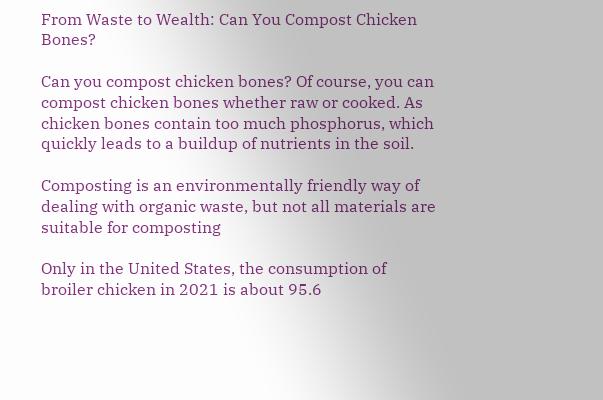From Waste to Wealth: Can You Compost Chicken Bones?

Can you compost chicken bones? Of course, you can compost chicken bones whether raw or cooked. As chicken bones contain too much phosphorus, which quickly leads to a buildup of nutrients in the soil.

Composting is an environmentally friendly way of dealing with organic waste, but not all materials are suitable for composting

Only in the United States, the consumption of broiler chicken in 2021 is about 95.6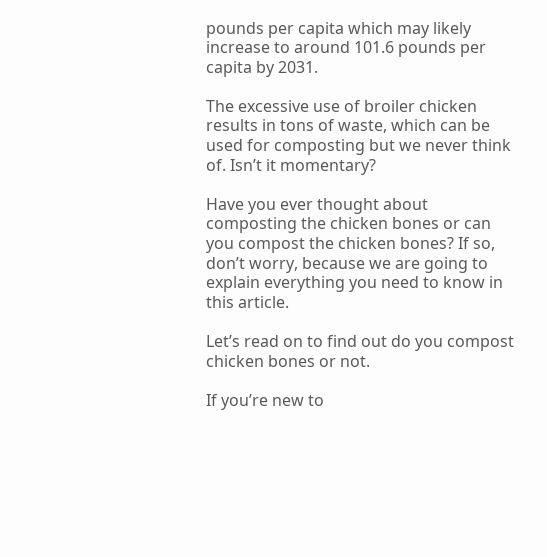pounds per capita which may likely increase to around 101.6 pounds per capita by 2031.

The excessive use of broiler chicken results in tons of waste, which can be used for composting but we never think of. Isn’t it momentary?

Have you ever thought about composting the chicken bones or can you compost the chicken bones? If so, don’t worry, because we are going to explain everything you need to know in this article.

Let’s read on to find out do you compost chicken bones or not.

If you’re new to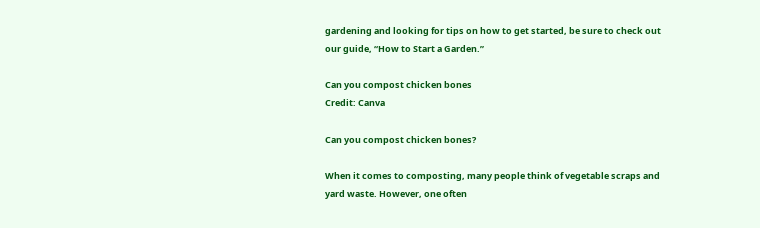gardening and looking for tips on how to get started, be sure to check out our guide, “How to Start a Garden.”

Can you compost chicken bones
Credit: Canva

Can you compost chicken bones?

When it comes to composting, many people think of vegetable scraps and yard waste. However, one often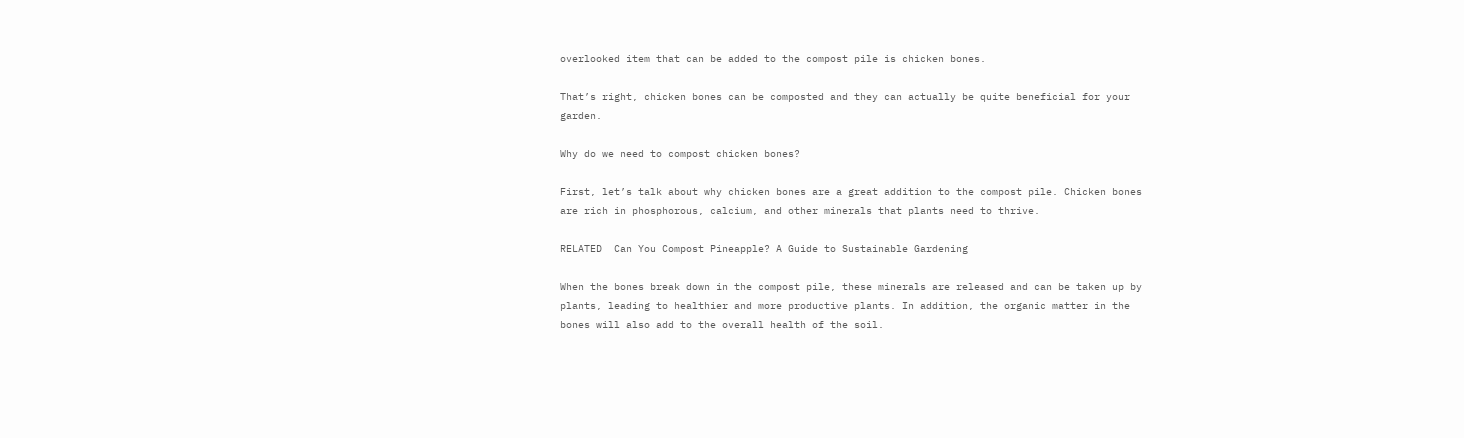overlooked item that can be added to the compost pile is chicken bones.

That’s right, chicken bones can be composted and they can actually be quite beneficial for your garden.

Why do we need to compost chicken bones?

First, let’s talk about why chicken bones are a great addition to the compost pile. Chicken bones are rich in phosphorous, calcium, and other minerals that plants need to thrive.

RELATED  Can You Compost Pineapple? A Guide to Sustainable Gardening

When the bones break down in the compost pile, these minerals are released and can be taken up by plants, leading to healthier and more productive plants. In addition, the organic matter in the bones will also add to the overall health of the soil.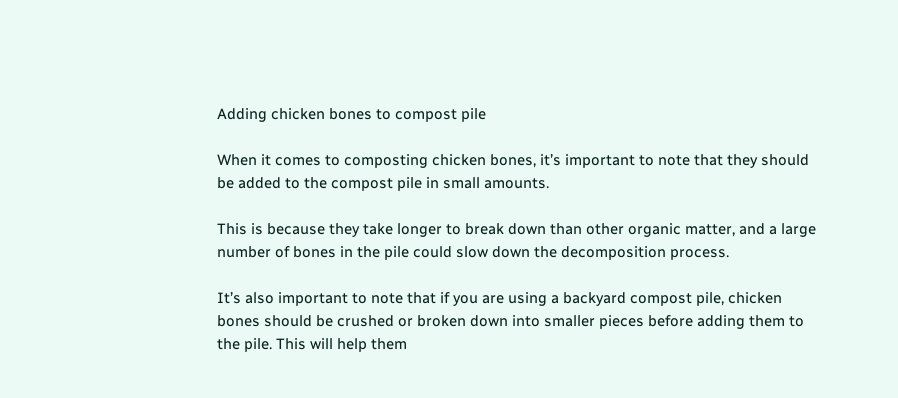Adding chicken bones to compost pile

When it comes to composting chicken bones, it’s important to note that they should be added to the compost pile in small amounts.

This is because they take longer to break down than other organic matter, and a large number of bones in the pile could slow down the decomposition process.

It’s also important to note that if you are using a backyard compost pile, chicken bones should be crushed or broken down into smaller pieces before adding them to the pile. This will help them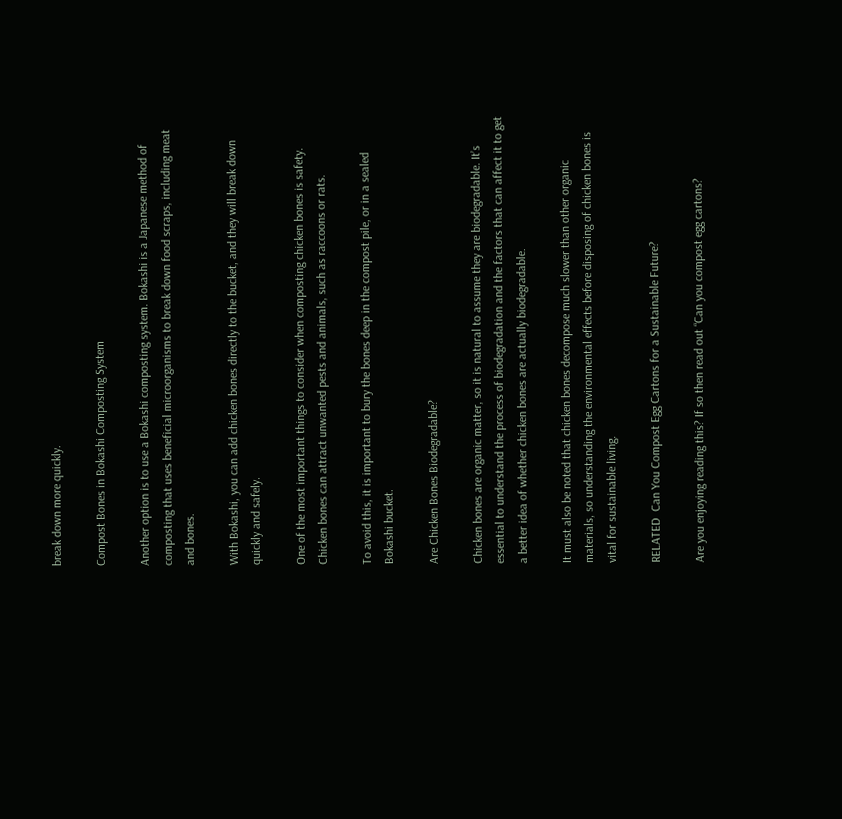break down more quickly.

Compost Bones in Bokashi Composting System

Another option is to use a Bokashi composting system. Bokashi is a Japanese method of composting that uses beneficial microorganisms to break down food scraps, including meat and bones.

With Bokashi, you can add chicken bones directly to the bucket, and they will break down quickly and safely.

One of the most important things to consider when composting chicken bones is safety. Chicken bones can attract unwanted pests and animals, such as raccoons or rats.

To avoid this, it is important to bury the bones deep in the compost pile, or in a sealed Bokashi bucket.

Are Chicken Bones Biodegradable?

Chicken bones are organic matter, so it is natural to assume they are biodegradable. It’s essential to understand the process of biodegradation and the factors that can affect it to get a better idea of whether chicken bones are actually biodegradable.

It must also be noted that chicken bones decompose much slower than other organic materials, so understanding the environmental effects before disposing of chicken bones is vital for sustainable living.

RELATED  Can You Compost Egg Cartons for a Sustainable Future?

Are you enjoying reading this? If so then read out “Can you compost egg cartons?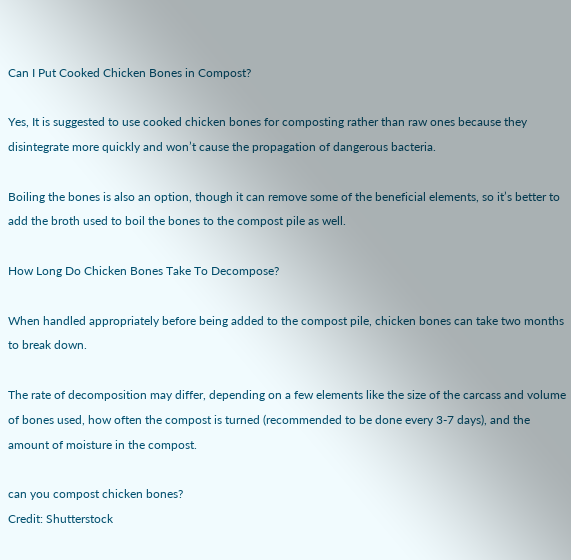Can I Put Cooked Chicken Bones in Compost?

Yes, It is suggested to use cooked chicken bones for composting rather than raw ones because they disintegrate more quickly and won’t cause the propagation of dangerous bacteria.

Boiling the bones is also an option, though it can remove some of the beneficial elements, so it’s better to add the broth used to boil the bones to the compost pile as well.

How Long Do Chicken Bones Take To Decompose?

When handled appropriately before being added to the compost pile, chicken bones can take two months to break down.

The rate of decomposition may differ, depending on a few elements like the size of the carcass and volume of bones used, how often the compost is turned (recommended to be done every 3-7 days), and the amount of moisture in the compost.

can you compost chicken bones?
Credit: Shutterstock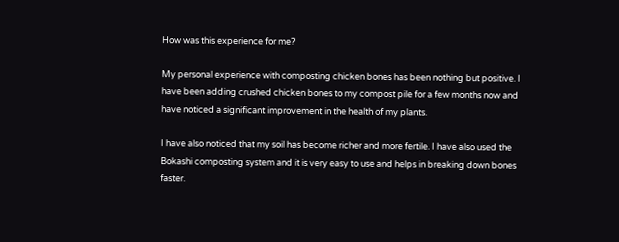How was this experience for me?

My personal experience with composting chicken bones has been nothing but positive. I have been adding crushed chicken bones to my compost pile for a few months now and have noticed a significant improvement in the health of my plants.

I have also noticed that my soil has become richer and more fertile. I have also used the Bokashi composting system and it is very easy to use and helps in breaking down bones faster.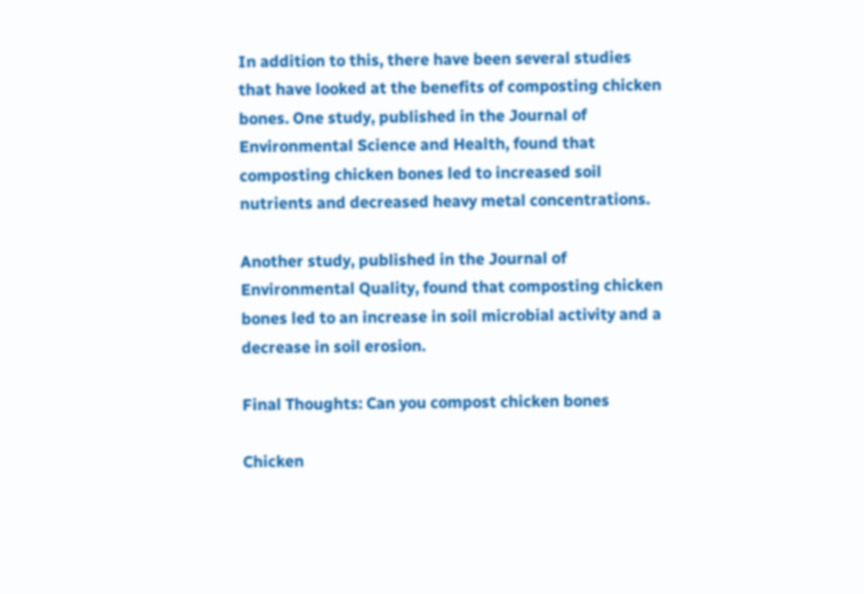In addition to this, there have been several studies that have looked at the benefits of composting chicken bones. One study, published in the Journal of Environmental Science and Health, found that composting chicken bones led to increased soil nutrients and decreased heavy metal concentrations.

Another study, published in the Journal of Environmental Quality, found that composting chicken bones led to an increase in soil microbial activity and a decrease in soil erosion.

Final Thoughts: Can you compost chicken bones

Chicken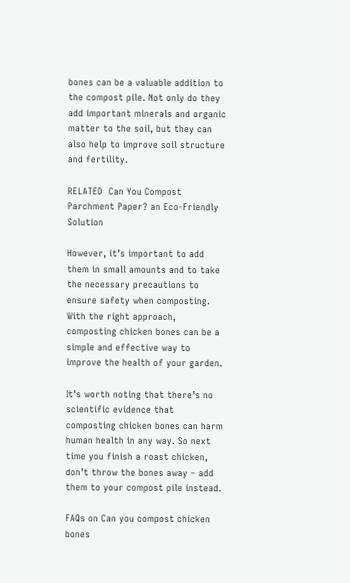bones can be a valuable addition to the compost pile. Not only do they add important minerals and organic matter to the soil, but they can also help to improve soil structure and fertility.

RELATED  Can You Compost Parchment Paper? an Eco-Friendly Solution

However, it’s important to add them in small amounts and to take the necessary precautions to ensure safety when composting. With the right approach, composting chicken bones can be a simple and effective way to improve the health of your garden.

It’s worth noting that there’s no scientific evidence that composting chicken bones can harm human health in any way. So next time you finish a roast chicken, don’t throw the bones away – add them to your compost pile instead.

FAQs on Can you compost chicken bones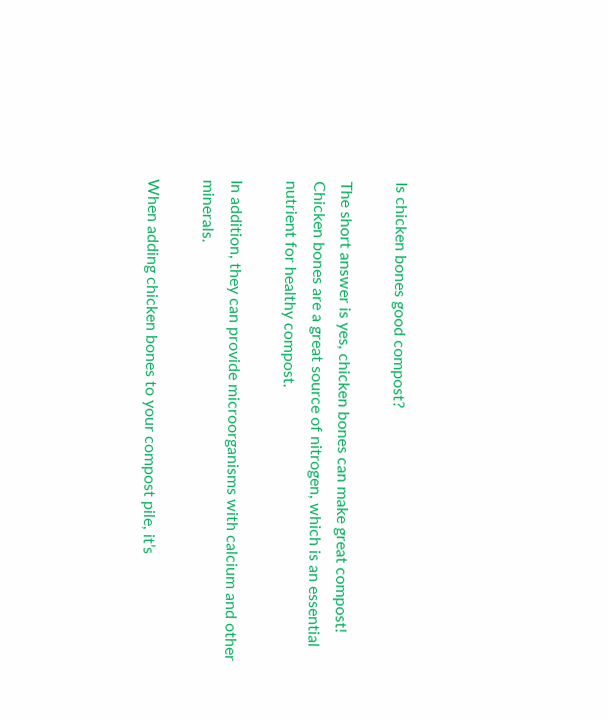Is chicken bones good compost?

The short answer is yes, chicken bones can make great compost! Chicken bones are a great source of nitrogen, which is an essential nutrient for healthy compost.

In addition, they can provide microorganisms with calcium and other minerals.

When adding chicken bones to your compost pile, it’s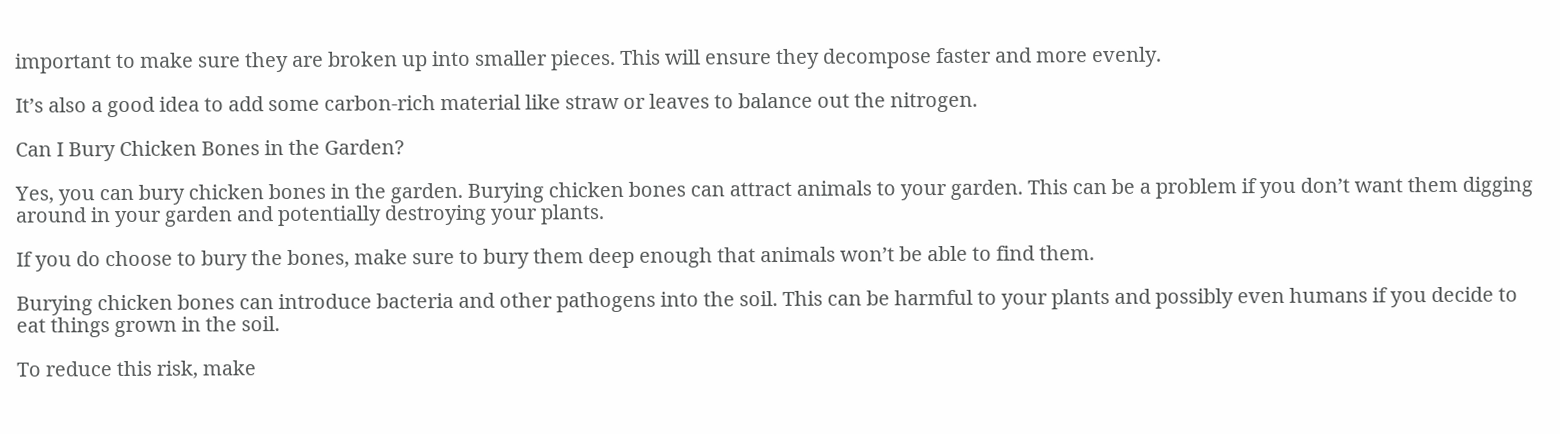important to make sure they are broken up into smaller pieces. This will ensure they decompose faster and more evenly.

It’s also a good idea to add some carbon-rich material like straw or leaves to balance out the nitrogen.

Can I Bury Chicken Bones in the Garden?

Yes, you can bury chicken bones in the garden. Burying chicken bones can attract animals to your garden. This can be a problem if you don’t want them digging around in your garden and potentially destroying your plants.

If you do choose to bury the bones, make sure to bury them deep enough that animals won’t be able to find them.

Burying chicken bones can introduce bacteria and other pathogens into the soil. This can be harmful to your plants and possibly even humans if you decide to eat things grown in the soil.

To reduce this risk, make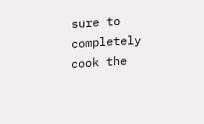sure to completely cook the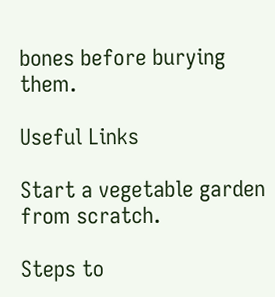bones before burying them.

Useful Links

Start a vegetable garden from scratch.

Steps to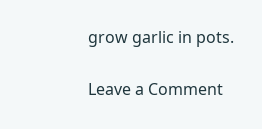grow garlic in pots.

Leave a Comment